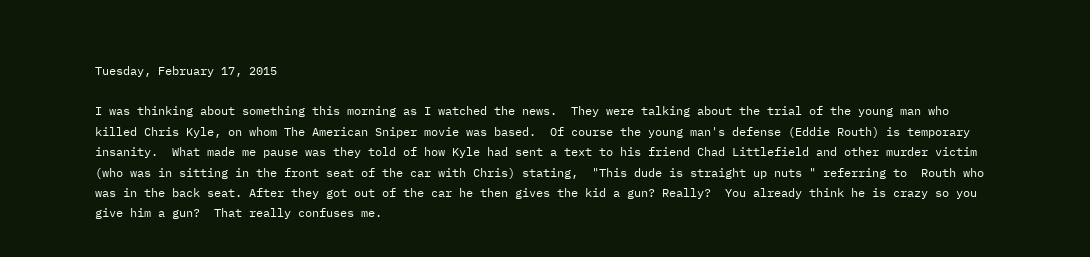Tuesday, February 17, 2015

I was thinking about something this morning as I watched the news.  They were talking about the trial of the young man who killed Chris Kyle, on whom The American Sniper movie was based.  Of course the young man's defense (Eddie Routh) is temporary insanity.  What made me pause was they told of how Kyle had sent a text to his friend Chad Littlefield and other murder victim (who was in sitting in the front seat of the car with Chris) stating,  "This dude is straight up nuts " referring to  Routh who was in the back seat. After they got out of the car he then gives the kid a gun? Really?  You already think he is crazy so you give him a gun?  That really confuses me.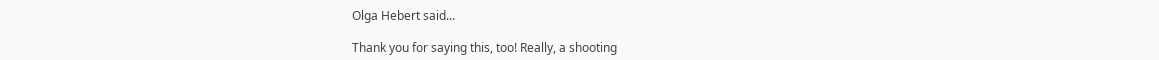Olga Hebert said...

Thank you for saying this, too! Really, a shooting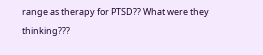range as therapy for PTSD?? What were they thinking???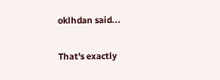oklhdan said...

That's exactly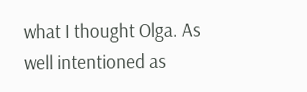what I thought Olga. As well intentioned as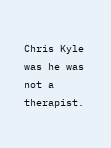Chris Kyle was he was not a therapist.